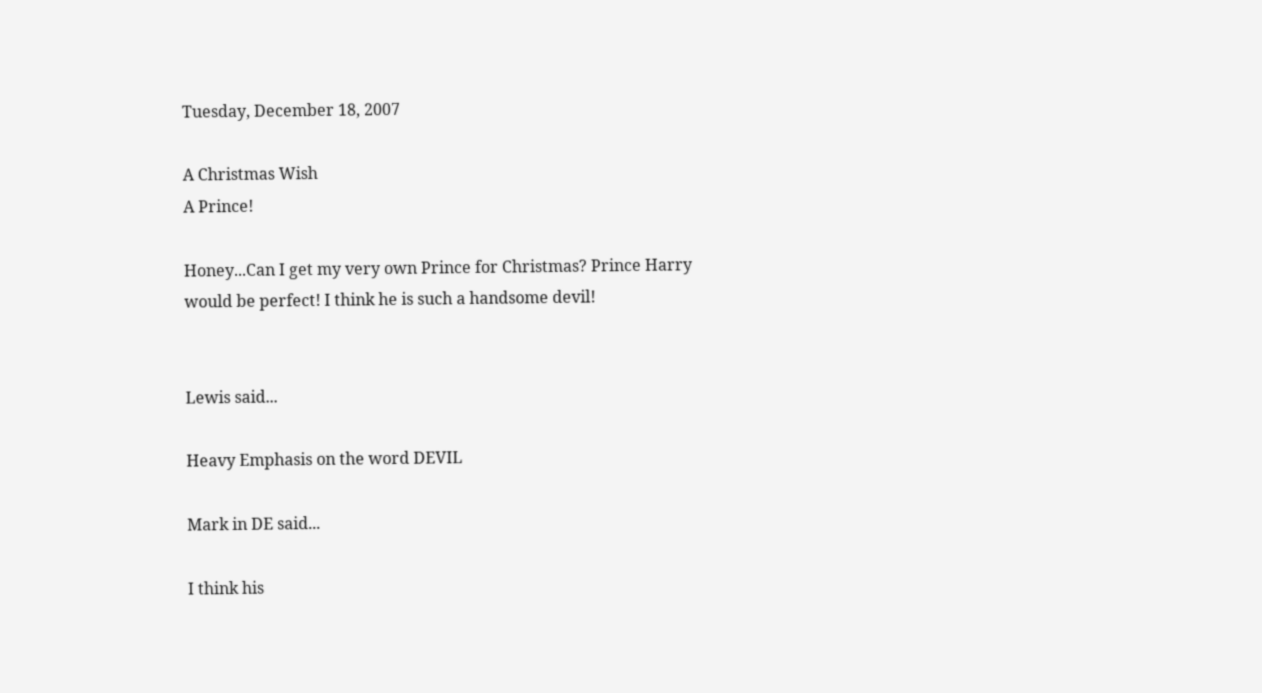Tuesday, December 18, 2007

A Christmas Wish
A Prince!

Honey...Can I get my very own Prince for Christmas? Prince Harry would be perfect! I think he is such a handsome devil!


Lewis said...

Heavy Emphasis on the word DEVIL

Mark in DE said...

I think his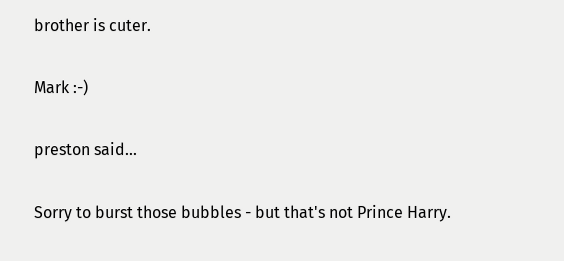brother is cuter.

Mark :-)

preston said...

Sorry to burst those bubbles - but that's not Prince Harry.